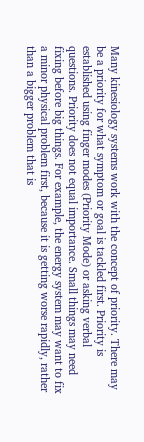Many kinesiology systems work with the concept of priority. There may be a priority for what symptom or goal is tackled first. Priority is established using finger modes (Priority Mode) or asking verbal questions. Priority does not equal importance. Small things may need fixing before big things. For example, the energy system may want to fix a minor physical problem first, because it is getting worse rapidly, rather than a bigger problem that is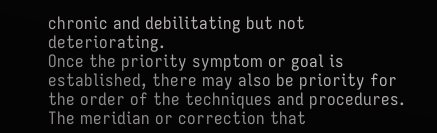chronic and debilitating but not deteriorating.
Once the priority symptom or goal is established, there may also be priority for the order of the techniques and procedures. The meridian or correction that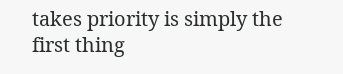takes priority is simply the first thing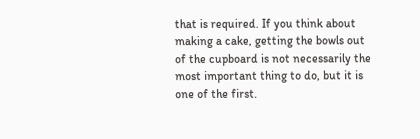that is required. If you think about making a cake, getting the bowls out of the cupboard is not necessarily the most important thing to do, but it is one of the first.